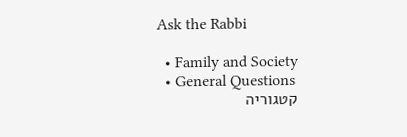Ask the Rabbi

  • Family and Society
  • General Questions
קטגוריה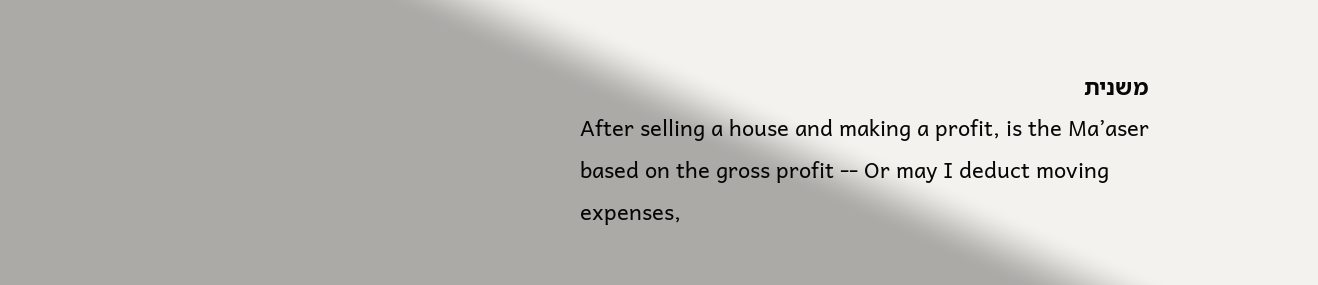משנית
After selling a house and making a profit, is the Ma’aser based on the gross profit -- Or may I deduct moving expenses,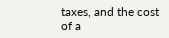taxes, and the cost of a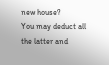new house?
You may deduct all the latter and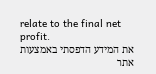relate to the final net profit.
את המידע הדפסתי באמצעות אתר